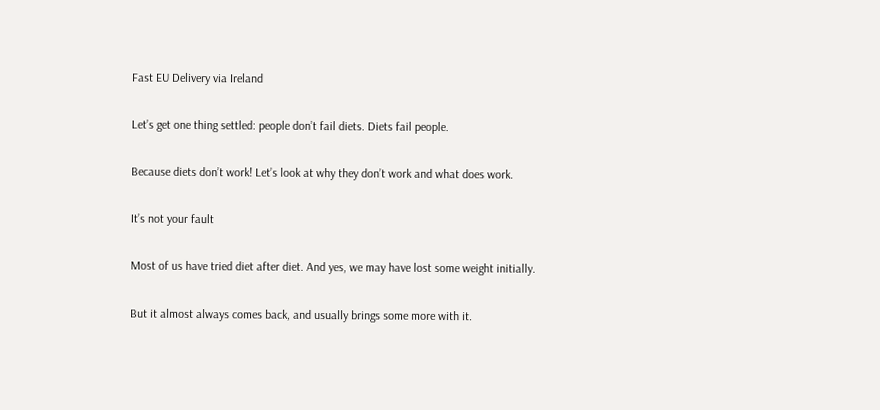Fast EU Delivery via Ireland

Let’s get one thing settled: people don’t fail diets. Diets fail people.

Because diets don’t work! Let’s look at why they don’t work and what does work.

It’s not your fault

Most of us have tried diet after diet. And yes, we may have lost some weight initially.

But it almost always comes back, and usually brings some more with it.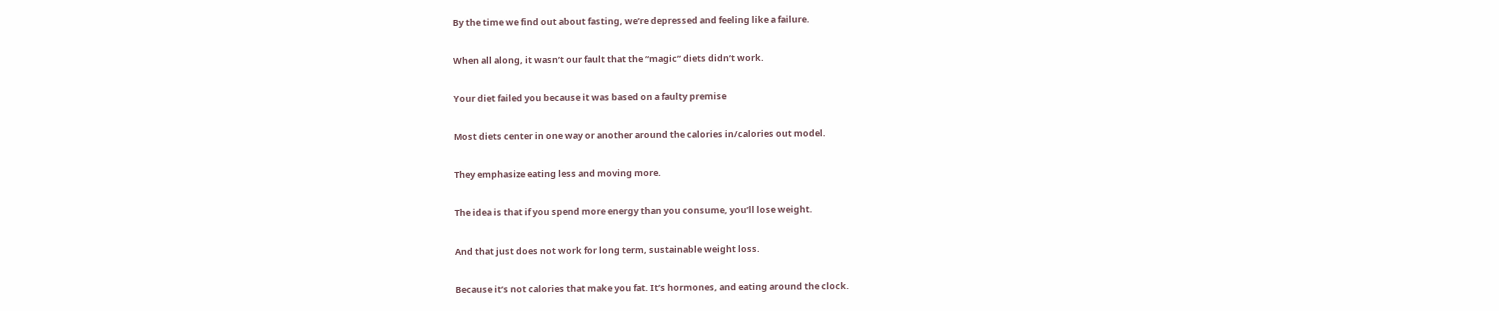By the time we find out about fasting, we’re depressed and feeling like a failure.

When all along, it wasn’t our fault that the “magic” diets didn’t work.

Your diet failed you because it was based on a faulty premise

Most diets center in one way or another around the calories in/calories out model.

They emphasize eating less and moving more.

The idea is that if you spend more energy than you consume, you’ll lose weight.

And that just does not work for long term, sustainable weight loss.

Because it’s not calories that make you fat. It’s hormones, and eating around the clock.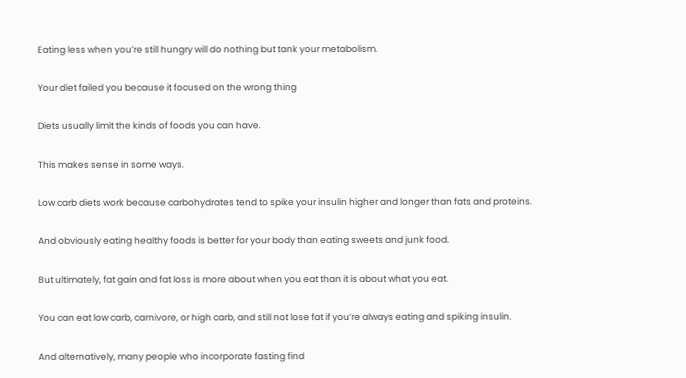Eating less when you’re still hungry will do nothing but tank your metabolism.

Your diet failed you because it focused on the wrong thing

Diets usually limit the kinds of foods you can have.

This makes sense in some ways.

Low carb diets work because carbohydrates tend to spike your insulin higher and longer than fats and proteins.

And obviously eating healthy foods is better for your body than eating sweets and junk food.

But ultimately, fat gain and fat loss is more about when you eat than it is about what you eat.

You can eat low carb, carnivore, or high carb, and still not lose fat if you’re always eating and spiking insulin.

And alternatively, many people who incorporate fasting find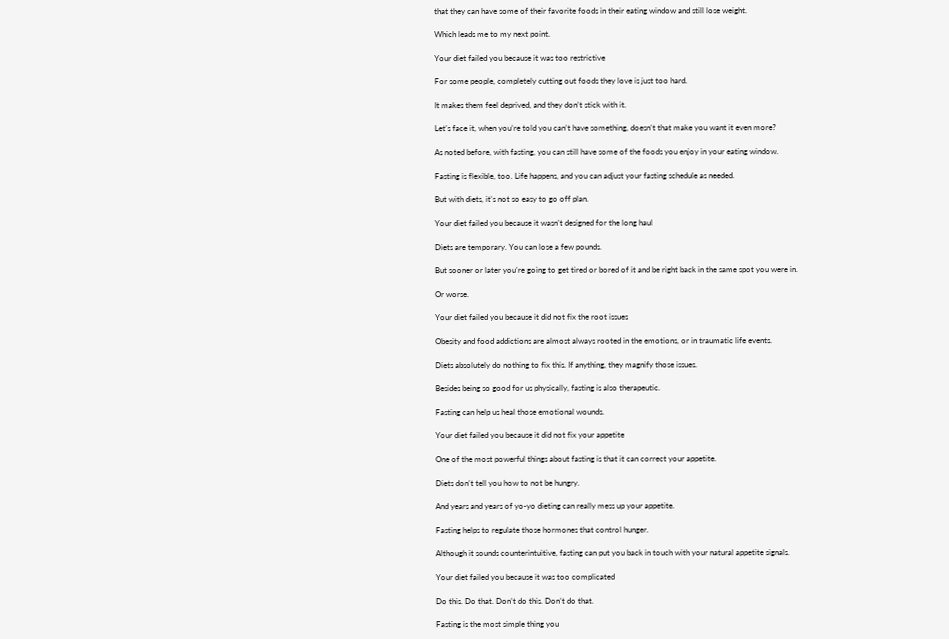that they can have some of their favorite foods in their eating window and still lose weight.

Which leads me to my next point.

Your diet failed you because it was too restrictive

For some people, completely cutting out foods they love is just too hard.

It makes them feel deprived, and they don’t stick with it.

Let’s face it, when you’re told you can’t have something, doesn’t that make you want it even more?

As noted before, with fasting, you can still have some of the foods you enjoy in your eating window.

Fasting is flexible, too. Life happens, and you can adjust your fasting schedule as needed.

But with diets, it’s not so easy to go off plan.

Your diet failed you because it wasn’t designed for the long haul

Diets are temporary. You can lose a few pounds.

But sooner or later you’re going to get tired or bored of it and be right back in the same spot you were in.

Or worse.

Your diet failed you because it did not fix the root issues

Obesity and food addictions are almost always rooted in the emotions, or in traumatic life events.

Diets absolutely do nothing to fix this. If anything, they magnify those issues.

Besides being so good for us physically, fasting is also therapeutic.

Fasting can help us heal those emotional wounds.

Your diet failed you because it did not fix your appetite

One of the most powerful things about fasting is that it can correct your appetite.

Diets don’t tell you how to not be hungry.

And years and years of yo-yo dieting can really mess up your appetite.

Fasting helps to regulate those hormones that control hunger.

Although it sounds counterintuitive, fasting can put you back in touch with your natural appetite signals.

Your diet failed you because it was too complicated

Do this. Do that. Don’t do this. Don’t do that.

Fasting is the most simple thing you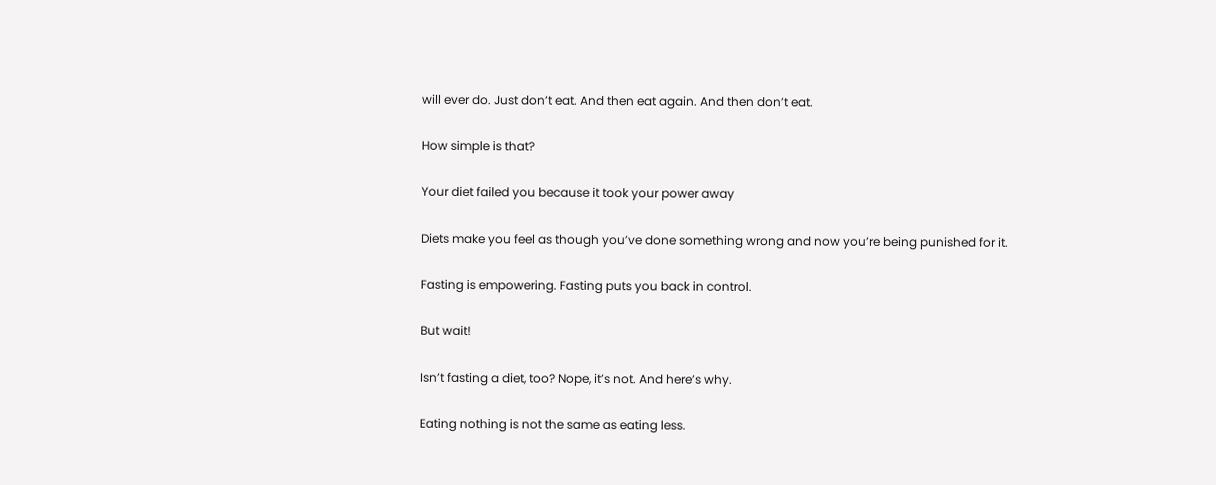will ever do. Just don’t eat. And then eat again. And then don’t eat.

How simple is that?

Your diet failed you because it took your power away

Diets make you feel as though you’ve done something wrong and now you’re being punished for it.

Fasting is empowering. Fasting puts you back in control.

But wait!

Isn’t fasting a diet, too? Nope, it’s not. And here’s why.

Eating nothing is not the same as eating less.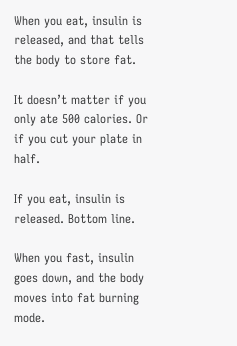When you eat, insulin is released, and that tells the body to store fat.

It doesn’t matter if you only ate 500 calories. Or if you cut your plate in half.

If you eat, insulin is released. Bottom line.

When you fast, insulin goes down, and the body moves into fat burning mode.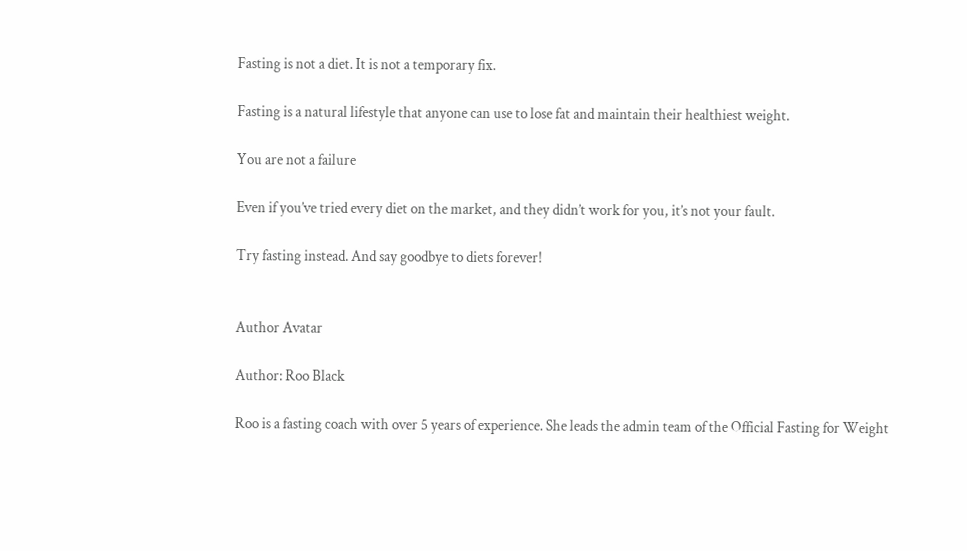Fasting is not a diet. It is not a temporary fix.

Fasting is a natural lifestyle that anyone can use to lose fat and maintain their healthiest weight.

You are not a failure

Even if you’ve tried every diet on the market, and they didn’t work for you, it’s not your fault.

Try fasting instead. And say goodbye to diets forever!


Author Avatar

Author: Roo Black

Roo is a fasting coach with over 5 years of experience. She leads the admin team of the Official Fasting for Weight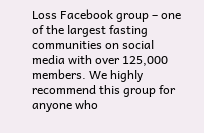Loss Facebook group – one of the largest fasting communities on social media with over 125,000 members. We highly recommend this group for anyone who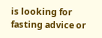is looking for fasting advice or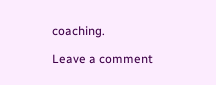coaching.

Leave a comment